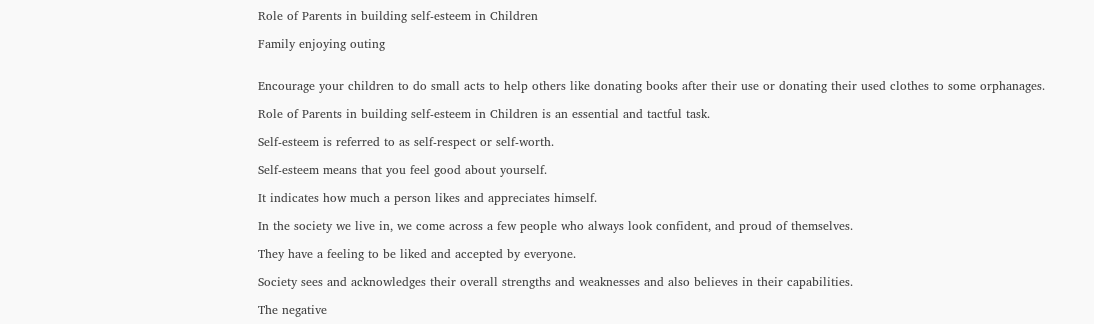Role of Parents in building self-esteem in Children

Family enjoying outing


Encourage your children to do small acts to help others like donating books after their use or donating their used clothes to some orphanages.

Role of Parents in building self-esteem in Children is an essential and tactful task.

Self-esteem is referred to as self-respect or self-worth.

Self-esteem means that you feel good about yourself.

It indicates how much a person likes and appreciates himself.

In the society we live in, we come across a few people who always look confident, and proud of themselves.

They have a feeling to be liked and accepted by everyone.

Society sees and acknowledges their overall strengths and weaknesses and also believes in their capabilities.

The negative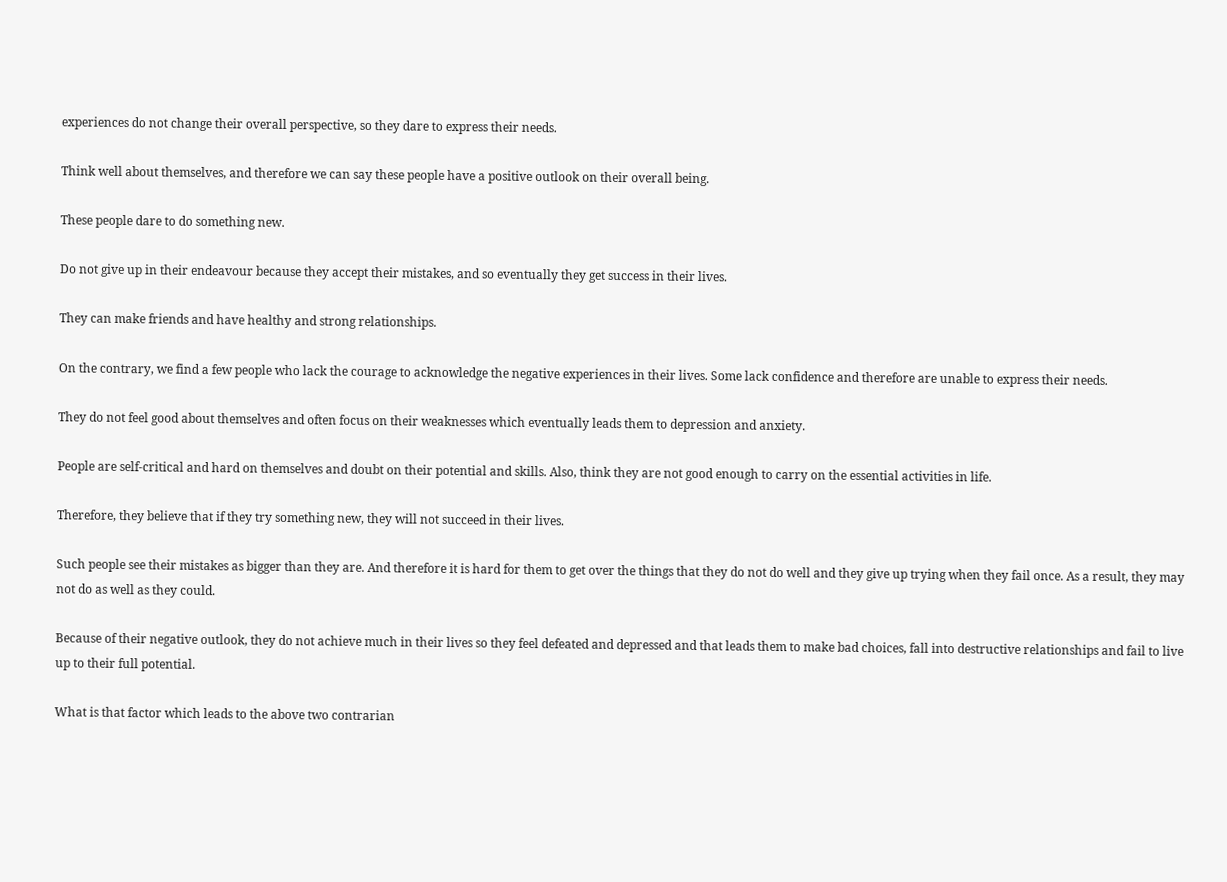experiences do not change their overall perspective, so they dare to express their needs.

Think well about themselves, and therefore we can say these people have a positive outlook on their overall being.

These people dare to do something new.

Do not give up in their endeavour because they accept their mistakes, and so eventually they get success in their lives.

They can make friends and have healthy and strong relationships.

On the contrary, we find a few people who lack the courage to acknowledge the negative experiences in their lives. Some lack confidence and therefore are unable to express their needs.

They do not feel good about themselves and often focus on their weaknesses which eventually leads them to depression and anxiety.

People are self-critical and hard on themselves and doubt on their potential and skills. Also, think they are not good enough to carry on the essential activities in life.

Therefore, they believe that if they try something new, they will not succeed in their lives.

Such people see their mistakes as bigger than they are. And therefore it is hard for them to get over the things that they do not do well and they give up trying when they fail once. As a result, they may not do as well as they could.

Because of their negative outlook, they do not achieve much in their lives so they feel defeated and depressed and that leads them to make bad choices, fall into destructive relationships and fail to live up to their full potential.

What is that factor which leads to the above two contrarian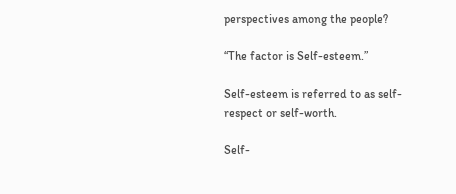perspectives among the people?

“The factor is Self-esteem.”

Self-esteem is referred to as self-respect or self-worth.

Self-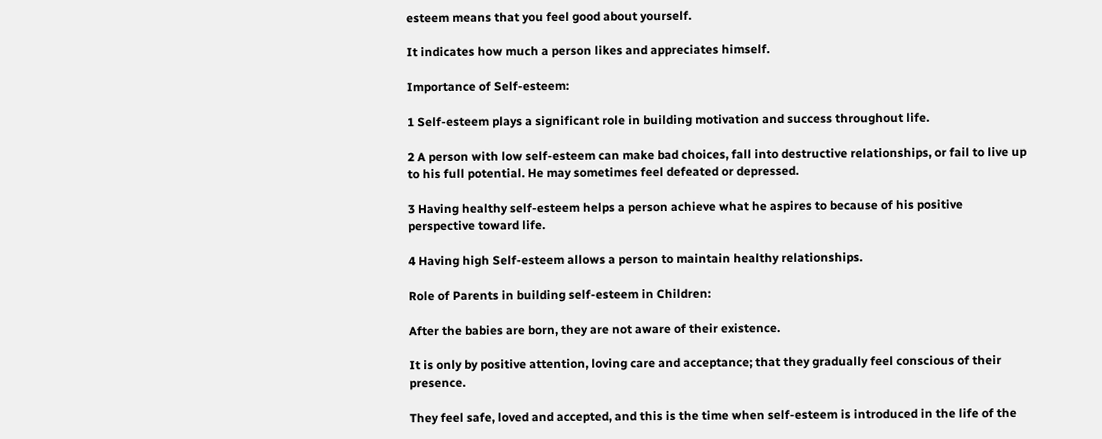esteem means that you feel good about yourself.

It indicates how much a person likes and appreciates himself.

Importance of Self-esteem:

1 Self-esteem plays a significant role in building motivation and success throughout life.

2 A person with low self-esteem can make bad choices, fall into destructive relationships, or fail to live up to his full potential. He may sometimes feel defeated or depressed.

3 Having healthy self-esteem helps a person achieve what he aspires to because of his positive perspective toward life.

4 Having high Self-esteem allows a person to maintain healthy relationships.

Role of Parents in building self-esteem in Children:

After the babies are born, they are not aware of their existence.

It is only by positive attention, loving care and acceptance; that they gradually feel conscious of their presence.

They feel safe, loved and accepted, and this is the time when self-esteem is introduced in the life of the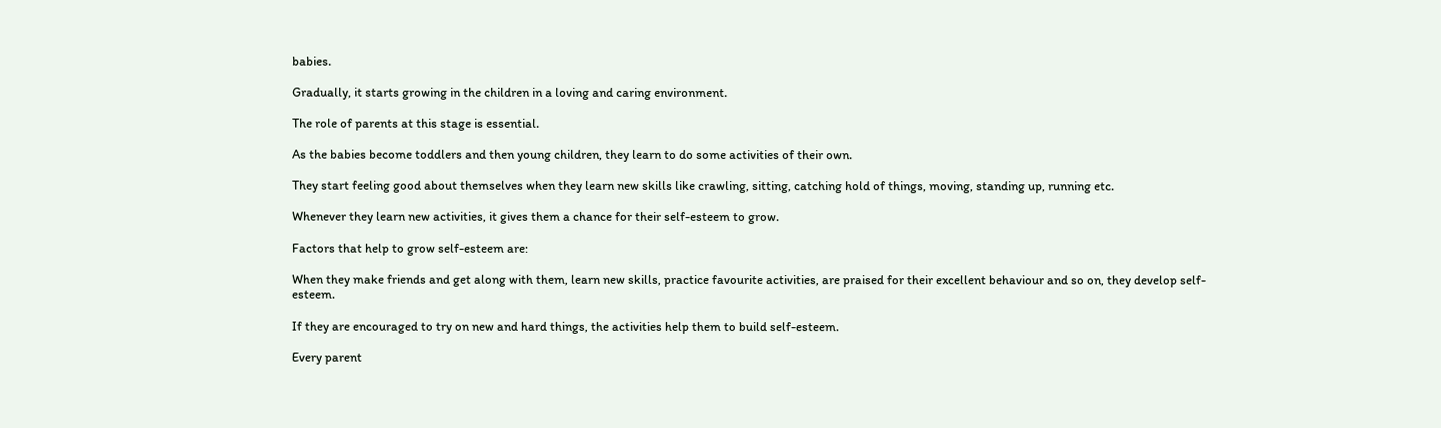babies.

Gradually, it starts growing in the children in a loving and caring environment.

The role of parents at this stage is essential.

As the babies become toddlers and then young children, they learn to do some activities of their own.

They start feeling good about themselves when they learn new skills like crawling, sitting, catching hold of things, moving, standing up, running etc.

Whenever they learn new activities, it gives them a chance for their self-esteem to grow.

Factors that help to grow self-esteem are:

When they make friends and get along with them, learn new skills, practice favourite activities, are praised for their excellent behaviour and so on, they develop self-esteem.

If they are encouraged to try on new and hard things, the activities help them to build self-esteem.

Every parent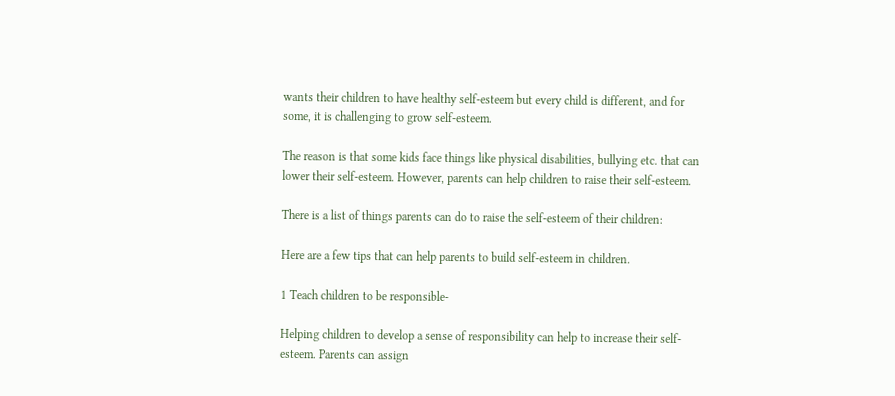wants their children to have healthy self-esteem but every child is different, and for some, it is challenging to grow self-esteem.

The reason is that some kids face things like physical disabilities, bullying etc. that can lower their self-esteem. However, parents can help children to raise their self-esteem.

There is a list of things parents can do to raise the self-esteem of their children:

Here are a few tips that can help parents to build self-esteem in children.

1 Teach children to be responsible-

Helping children to develop a sense of responsibility can help to increase their self-esteem. Parents can assign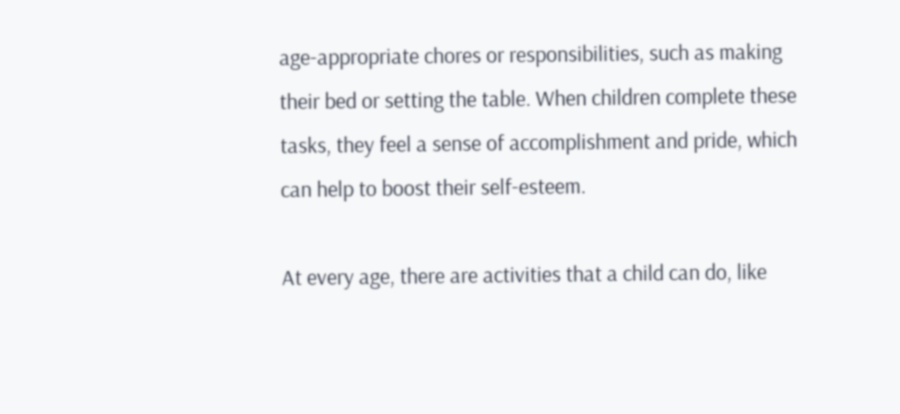age-appropriate chores or responsibilities, such as making their bed or setting the table. When children complete these tasks, they feel a sense of accomplishment and pride, which can help to boost their self-esteem.

At every age, there are activities that a child can do, like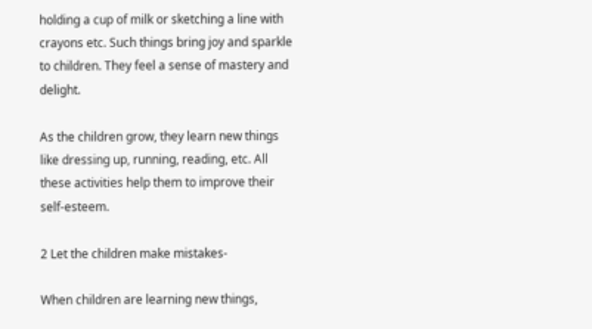holding a cup of milk or sketching a line with crayons etc. Such things bring joy and sparkle to children. They feel a sense of mastery and delight.

As the children grow, they learn new things like dressing up, running, reading, etc. All these activities help them to improve their self-esteem.

2 Let the children make mistakes-

When children are learning new things,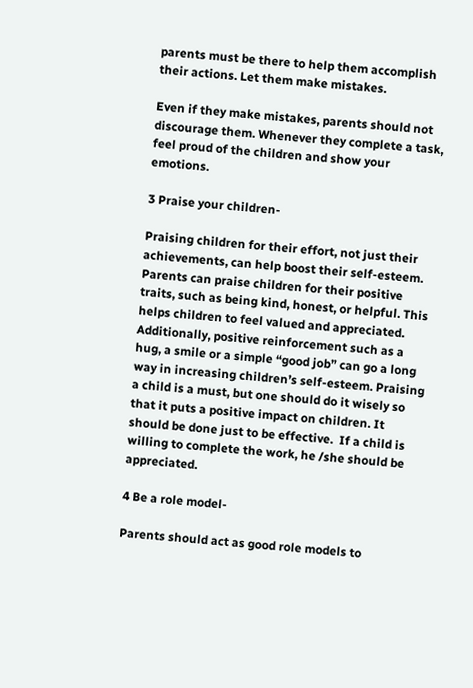parents must be there to help them accomplish their actions. Let them make mistakes.

Even if they make mistakes, parents should not discourage them. Whenever they complete a task, feel proud of the children and show your emotions.

3 Praise your children-

Praising children for their effort, not just their achievements, can help boost their self-esteem. Parents can praise children for their positive traits, such as being kind, honest, or helpful. This helps children to feel valued and appreciated. Additionally, positive reinforcement such as a hug, a smile or a simple “good job” can go a long way in increasing children’s self-esteem. Praising a child is a must, but one should do it wisely so that it puts a positive impact on children. It should be done just to be effective.  If a child is willing to complete the work, he /she should be appreciated.

4 Be a role model-

Parents should act as good role models to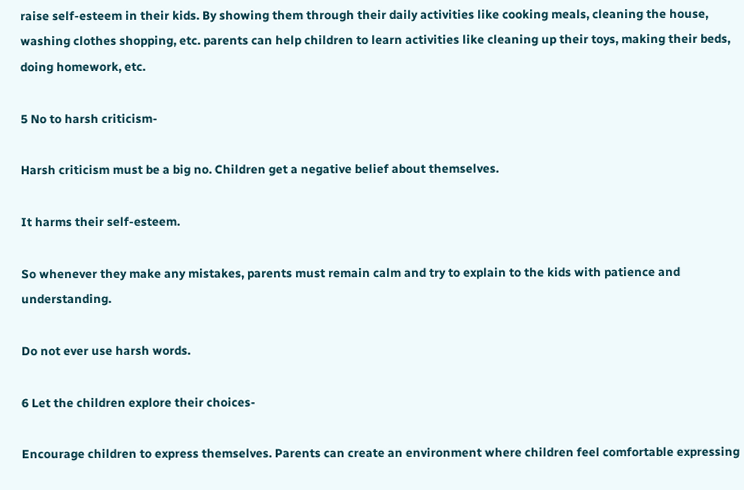raise self-esteem in their kids. By showing them through their daily activities like cooking meals, cleaning the house, washing clothes shopping, etc. parents can help children to learn activities like cleaning up their toys, making their beds, doing homework, etc.

5 No to harsh criticism-

Harsh criticism must be a big no. Children get a negative belief about themselves.

It harms their self-esteem.

So whenever they make any mistakes, parents must remain calm and try to explain to the kids with patience and understanding.

Do not ever use harsh words.

6 Let the children explore their choices-

Encourage children to express themselves. Parents can create an environment where children feel comfortable expressing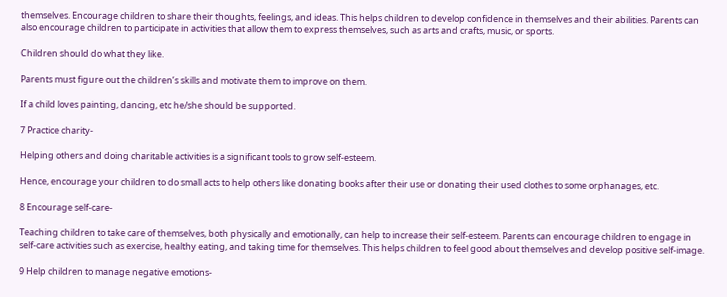themselves. Encourage children to share their thoughts, feelings, and ideas. This helps children to develop confidence in themselves and their abilities. Parents can also encourage children to participate in activities that allow them to express themselves, such as arts and crafts, music, or sports.

Children should do what they like.

Parents must figure out the children’s skills and motivate them to improve on them.

If a child loves painting, dancing, etc he/she should be supported.

7 Practice charity-

Helping others and doing charitable activities is a significant tools to grow self-esteem.

Hence, encourage your children to do small acts to help others like donating books after their use or donating their used clothes to some orphanages, etc.

8 Encourage self-care-

Teaching children to take care of themselves, both physically and emotionally, can help to increase their self-esteem. Parents can encourage children to engage in self-care activities such as exercise, healthy eating, and taking time for themselves. This helps children to feel good about themselves and develop positive self-image.

9 Help children to manage negative emotions-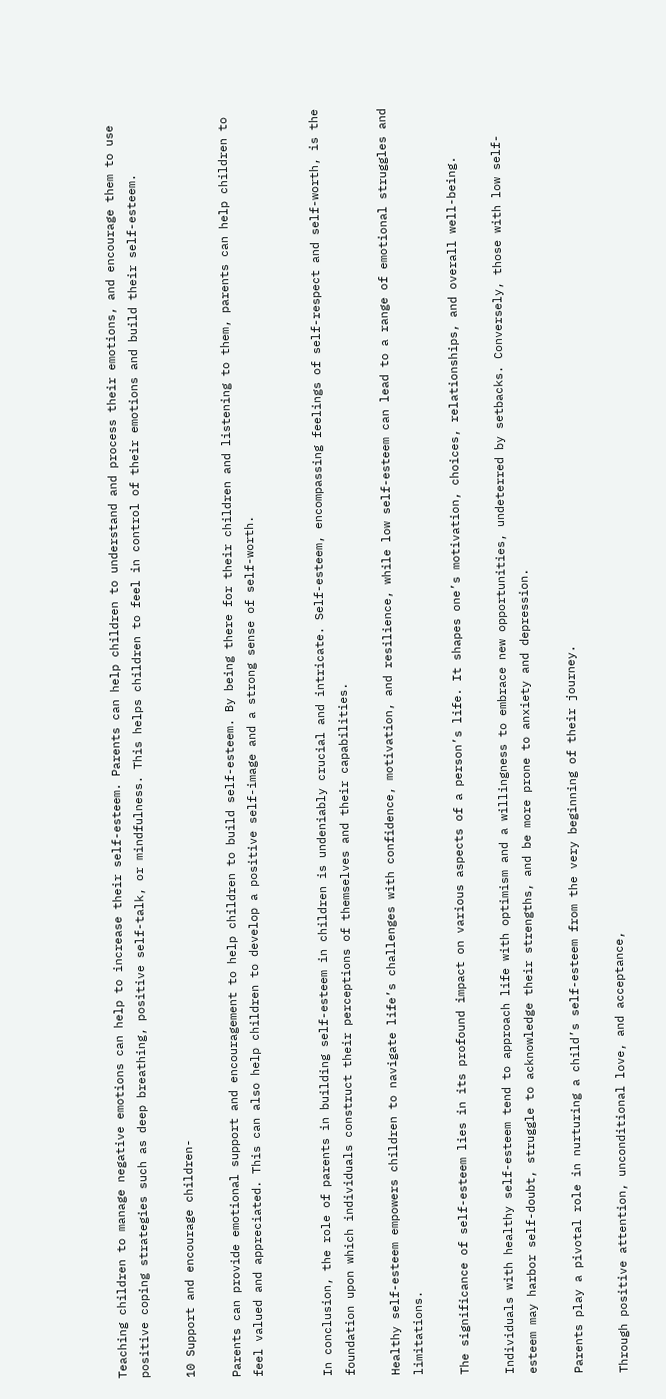Teaching children to manage negative emotions can help to increase their self-esteem. Parents can help children to understand and process their emotions, and encourage them to use positive coping strategies such as deep breathing, positive self-talk, or mindfulness. This helps children to feel in control of their emotions and build their self-esteem.

10 Support and encourage children-

Parents can provide emotional support and encouragement to help children to build self-esteem. By being there for their children and listening to them, parents can help children to feel valued and appreciated. This can also help children to develop a positive self-image and a strong sense of self-worth.


In conclusion, the role of parents in building self-esteem in children is undeniably crucial and intricate. Self-esteem, encompassing feelings of self-respect and self-worth, is the foundation upon which individuals construct their perceptions of themselves and their capabilities.

Healthy self-esteem empowers children to navigate life’s challenges with confidence, motivation, and resilience, while low self-esteem can lead to a range of emotional struggles and limitations.

The significance of self-esteem lies in its profound impact on various aspects of a person’s life. It shapes one’s motivation, choices, relationships, and overall well-being.

Individuals with healthy self-esteem tend to approach life with optimism and a willingness to embrace new opportunities, undeterred by setbacks. Conversely, those with low self-esteem may harbor self-doubt, struggle to acknowledge their strengths, and be more prone to anxiety and depression.

Parents play a pivotal role in nurturing a child’s self-esteem from the very beginning of their journey.

Through positive attention, unconditional love, and acceptance,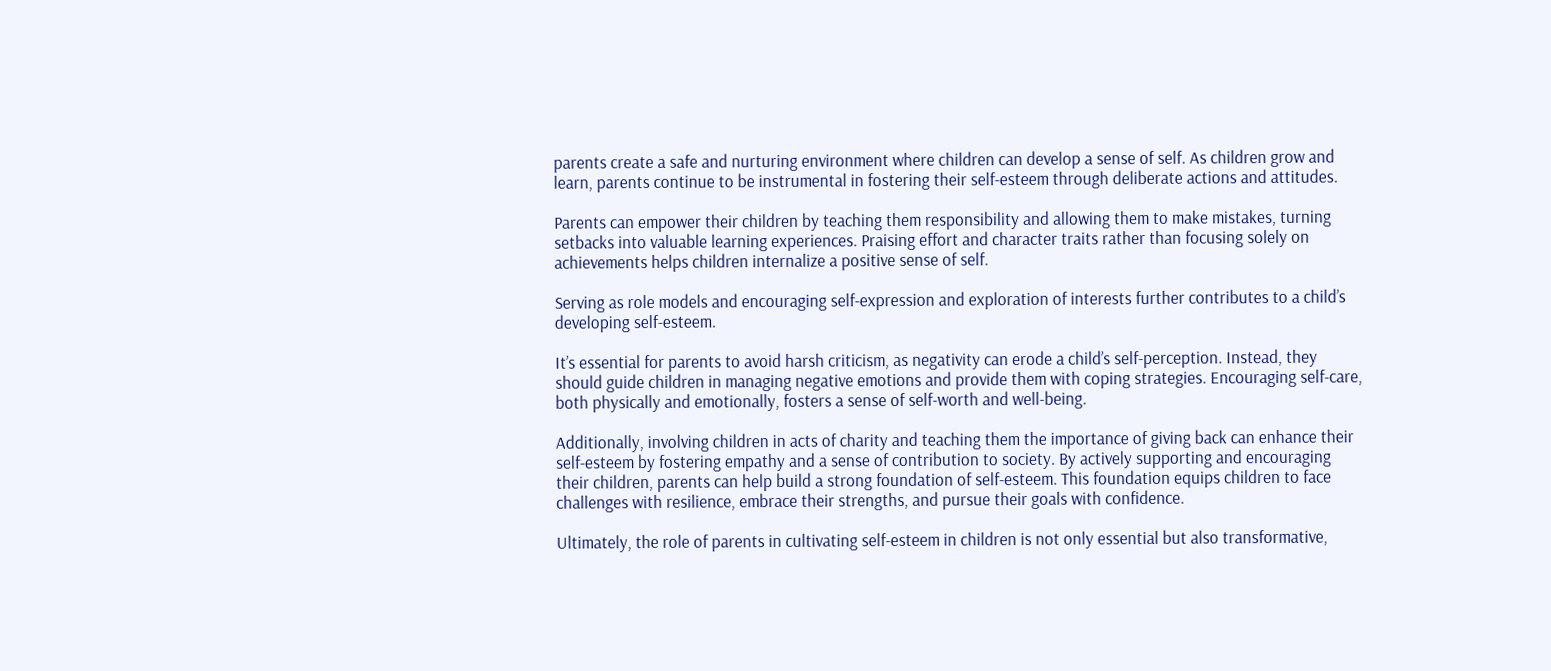parents create a safe and nurturing environment where children can develop a sense of self. As children grow and learn, parents continue to be instrumental in fostering their self-esteem through deliberate actions and attitudes.

Parents can empower their children by teaching them responsibility and allowing them to make mistakes, turning setbacks into valuable learning experiences. Praising effort and character traits rather than focusing solely on achievements helps children internalize a positive sense of self.

Serving as role models and encouraging self-expression and exploration of interests further contributes to a child’s developing self-esteem.

It’s essential for parents to avoid harsh criticism, as negativity can erode a child’s self-perception. Instead, they should guide children in managing negative emotions and provide them with coping strategies. Encouraging self-care, both physically and emotionally, fosters a sense of self-worth and well-being.

Additionally, involving children in acts of charity and teaching them the importance of giving back can enhance their self-esteem by fostering empathy and a sense of contribution to society. By actively supporting and encouraging their children, parents can help build a strong foundation of self-esteem. This foundation equips children to face challenges with resilience, embrace their strengths, and pursue their goals with confidence.

Ultimately, the role of parents in cultivating self-esteem in children is not only essential but also transformative,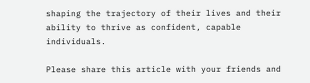shaping the trajectory of their lives and their ability to thrive as confident, capable individuals.

Please share this article with your friends and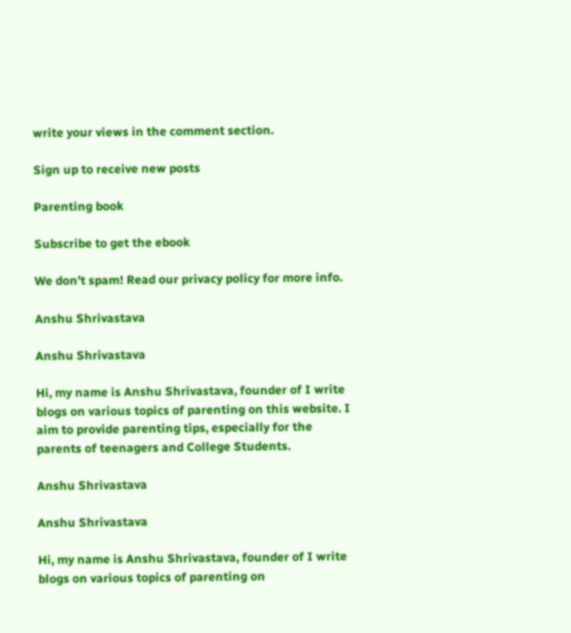write your views in the comment section.

Sign up to receive new posts

Parenting book

Subscribe to get the ebook

We don’t spam! Read our privacy policy for more info.

Anshu Shrivastava

Anshu Shrivastava

Hi, my name is Anshu Shrivastava, founder of I write blogs on various topics of parenting on this website. I aim to provide parenting tips, especially for the parents of teenagers and College Students.

Anshu Shrivastava

Anshu Shrivastava

Hi, my name is Anshu Shrivastava, founder of I write blogs on various topics of parenting on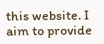this website. I aim to provide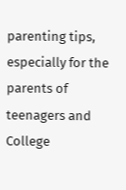parenting tips, especially for the parents of teenagers and College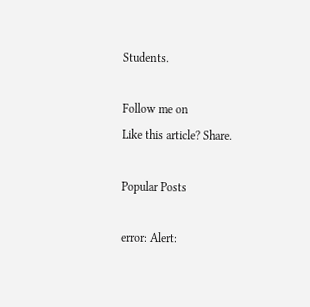Students.

Follow me on
Like this article? Share.

Popular Posts

error: Alert: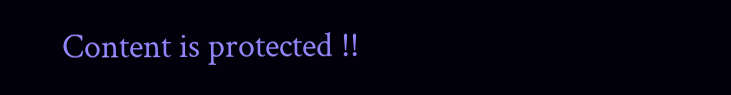Content is protected !!